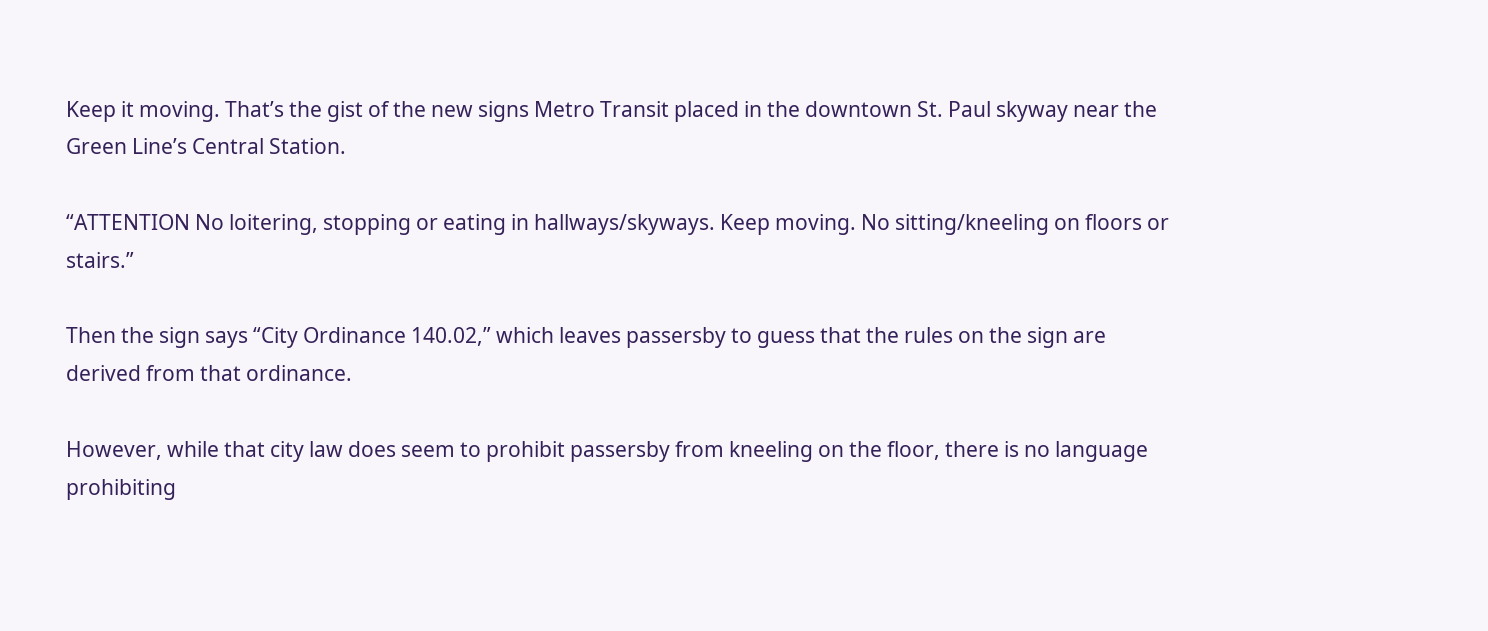Keep it moving. That’s the gist of the new signs Metro Transit placed in the downtown St. Paul skyway near the Green Line’s Central Station.

“ATTENTION No loitering, stopping or eating in hallways/skyways. Keep moving. No sitting/kneeling on floors or stairs.”

Then the sign says “City Ordinance 140.02,” which leaves passersby to guess that the rules on the sign are derived from that ordinance.

However, while that city law does seem to prohibit passersby from kneeling on the floor, there is no language prohibiting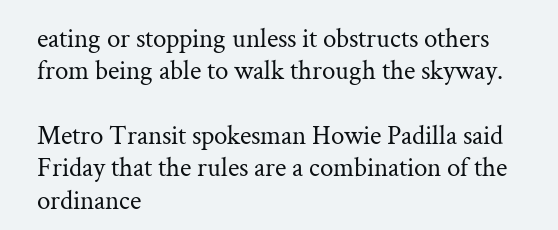eating or stopping unless it obstructs others from being able to walk through the skyway.

Metro Transit spokesman Howie Padilla said Friday that the rules are a combination of the ordinance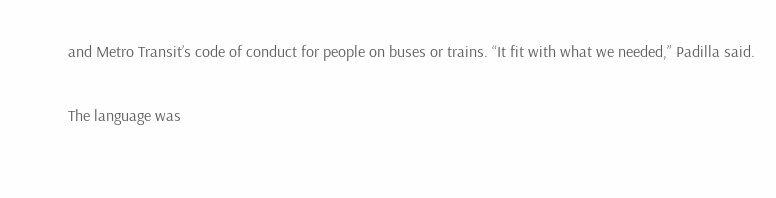and Metro Transit’s code of conduct for people on buses or trains. “It fit with what we needed,” Padilla said.

The language was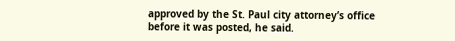approved by the St. Paul city attorney’s office before it was posted, he said.